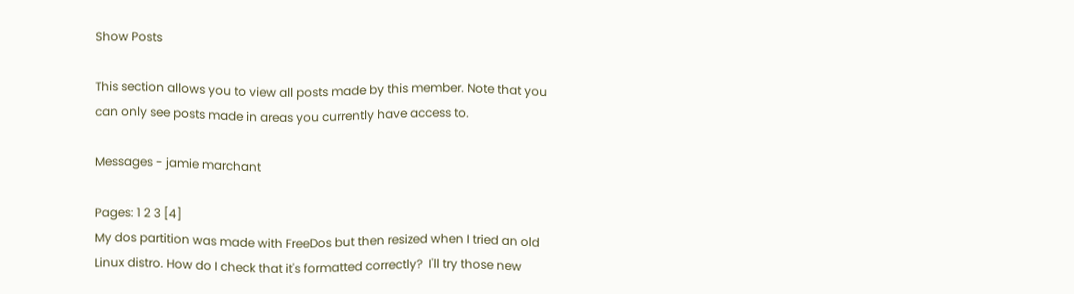Show Posts

This section allows you to view all posts made by this member. Note that you can only see posts made in areas you currently have access to.

Messages - jamie marchant

Pages: 1 2 3 [4]
My dos partition was made with FreeDos but then resized when I tried an old Linux distro. How do I check that it's formatted correctly?  I'll try those new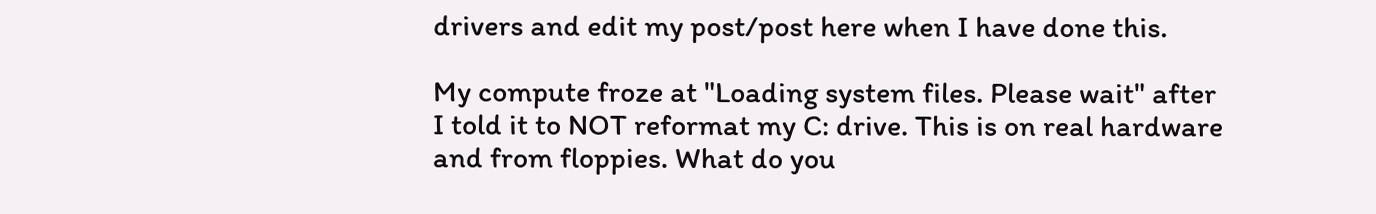drivers and edit my post/post here when I have done this.

My compute froze at "Loading system files. Please wait" after I told it to NOT reformat my C: drive. This is on real hardware and from floppies. What do you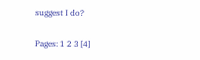suggest I do?

Pages: 1 2 3 [4]